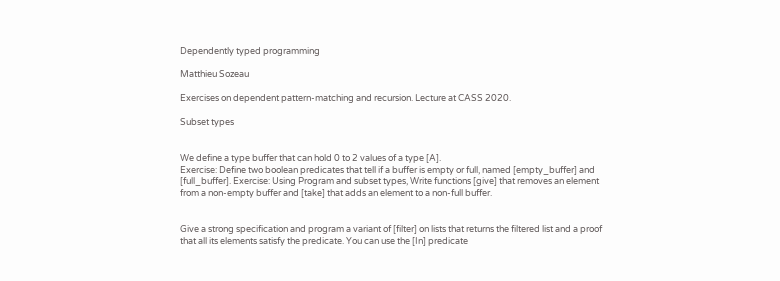Dependently typed programming

Matthieu Sozeau

Exercises on dependent pattern-matching and recursion. Lecture at CASS 2020.

Subset types


We define a type buffer that can hold 0 to 2 values of a type [A].
Exercise: Define two boolean predicates that tell if a buffer is empty or full, named [empty_buffer] and [full_buffer]. Exercise: Using Program and subset types, Write functions [give] that removes an element from a non-empty buffer and [take] that adds an element to a non-full buffer.


Give a strong specification and program a variant of [filter] on lists that returns the filtered list and a proof that all its elements satisfy the predicate. You can use the [In] predicate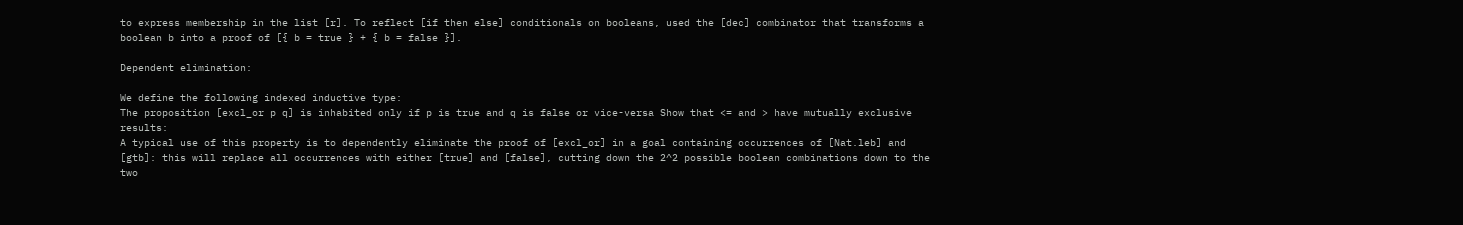to express membership in the list [r]. To reflect [if then else] conditionals on booleans, used the [dec] combinator that transforms a boolean b into a proof of [{ b = true } + { b = false }].

Dependent elimination:

We define the following indexed inductive type:
The proposition [excl_or p q] is inhabited only if p is true and q is false or vice-versa Show that <= and > have mutually exclusive results:
A typical use of this property is to dependently eliminate the proof of [excl_or] in a goal containing occurrences of [Nat.leb] and [gtb]: this will replace all occurrences with either [true] and [false], cutting down the 2^2 possible boolean combinations down to the two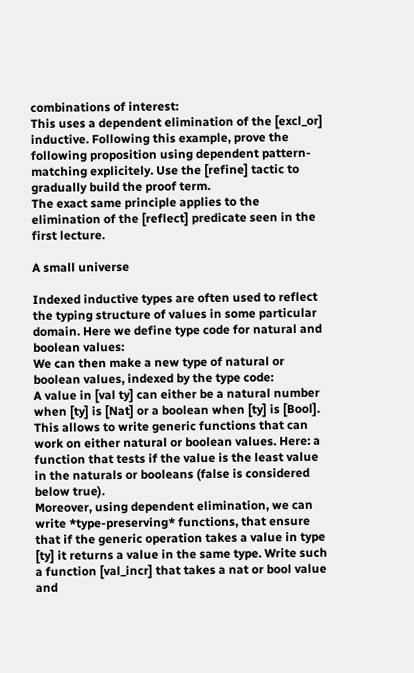combinations of interest:
This uses a dependent elimination of the [excl_or] inductive. Following this example, prove the following proposition using dependent pattern-matching explicitely. Use the [refine] tactic to gradually build the proof term.
The exact same principle applies to the elimination of the [reflect] predicate seen in the first lecture.

A small universe

Indexed inductive types are often used to reflect the typing structure of values in some particular domain. Here we define type code for natural and boolean values:
We can then make a new type of natural or boolean values, indexed by the type code:
A value in [val ty] can either be a natural number when [ty] is [Nat] or a boolean when [ty] is [Bool]. This allows to write generic functions that can work on either natural or boolean values. Here: a function that tests if the value is the least value in the naturals or booleans (false is considered below true).
Moreover, using dependent elimination, we can write *type-preserving* functions, that ensure that if the generic operation takes a value in type [ty] it returns a value in the same type. Write such a function [val_incr] that takes a nat or bool value and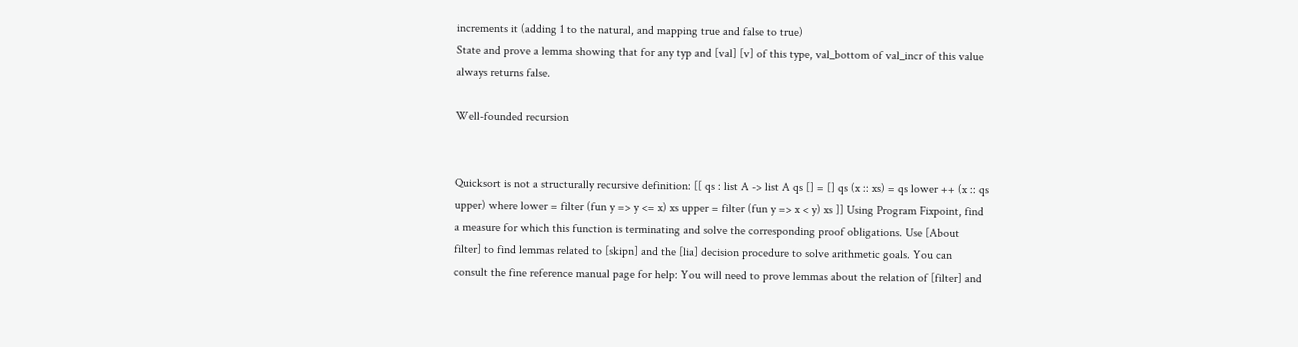increments it (adding 1 to the natural, and mapping true and false to true)
State and prove a lemma showing that for any typ and [val] [v] of this type, val_bottom of val_incr of this value always returns false.

Well-founded recursion


Quicksort is not a structurally recursive definition: [[ qs : list A -> list A qs [] = [] qs (x :: xs) = qs lower ++ (x :: qs upper) where lower = filter (fun y => y <= x) xs upper = filter (fun y => x < y) xs ]] Using Program Fixpoint, find a measure for which this function is terminating and solve the corresponding proof obligations. Use [About filter] to find lemmas related to [skipn] and the [lia] decision procedure to solve arithmetic goals. You can consult the fine reference manual page for help: You will need to prove lemmas about the relation of [filter] and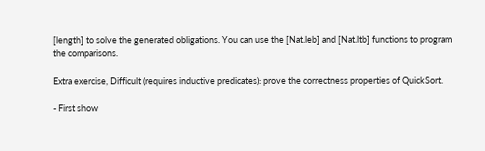[length] to solve the generated obligations. You can use the [Nat.leb] and [Nat.ltb] functions to program the comparisons.

Extra exercise, Difficult (requires inductive predicates): prove the correctness properties of QuickSort.

- First show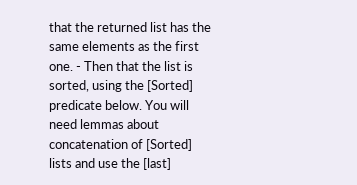that the returned list has the same elements as the first one. - Then that the list is sorted, using the [Sorted] predicate below. You will need lemmas about concatenation of [Sorted] lists and use the [last]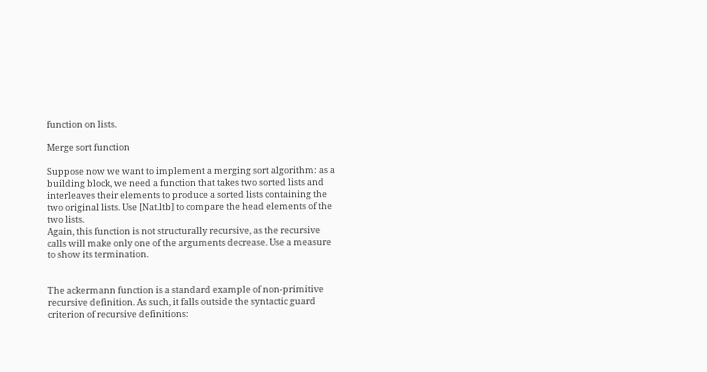function on lists.

Merge sort function

Suppose now we want to implement a merging sort algorithm: as a building block, we need a function that takes two sorted lists and interleaves their elements to produce a sorted lists containing the two original lists. Use [Nat.ltb] to compare the head elements of the two lists.
Again, this function is not structurally recursive, as the recursive calls will make only one of the arguments decrease. Use a measure to show its termination.


The ackermann function is a standard example of non-primitive recursive definition. As such, it falls outside the syntactic guard criterion of recursive definitions: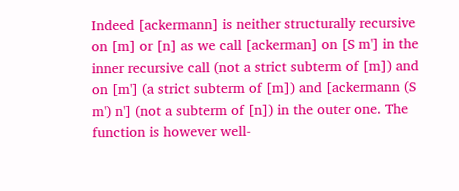Indeed [ackermann] is neither structurally recursive on [m] or [n] as we call [ackerman] on [S m'] in the inner recursive call (not a strict subterm of [m]) and on [m'] (a strict subterm of [m]) and [ackermann (S m') n'] (not a subterm of [n]) in the outer one. The function is however well-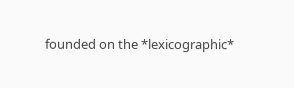founded on the *lexicographic*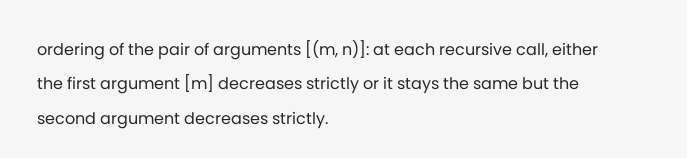ordering of the pair of arguments [(m, n)]: at each recursive call, either the first argument [m] decreases strictly or it stays the same but the second argument decreases strictly.